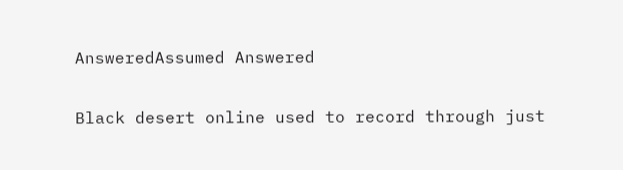AnsweredAssumed Answered

Black desert online used to record through just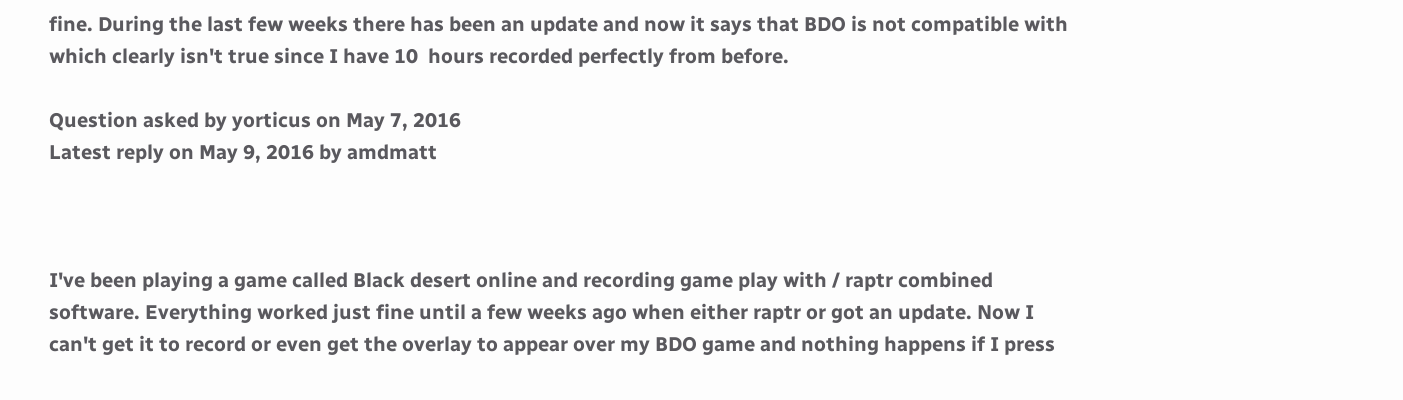fine. During the last few weeks there has been an update and now it says that BDO is not compatible with which clearly isn't true since I have 10  hours recorded perfectly from before.

Question asked by yorticus on May 7, 2016
Latest reply on May 9, 2016 by amdmatt



I've been playing a game called Black desert online and recording game play with / raptr combined software. Everything worked just fine until a few weeks ago when either raptr or got an update. Now I can't get it to record or even get the overlay to appear over my BDO game and nothing happens if I press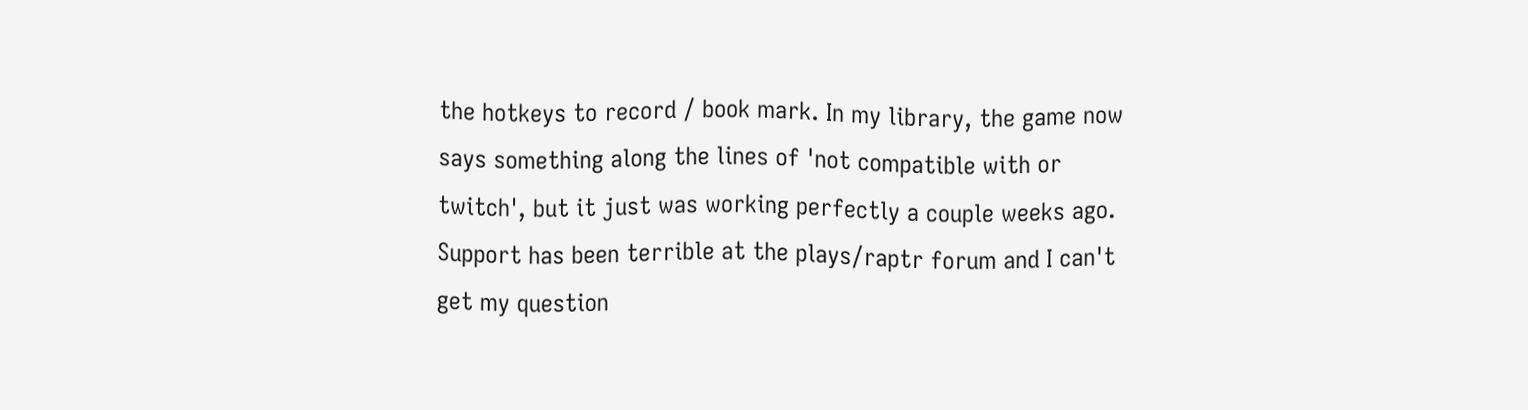the hotkeys to record / book mark. In my library, the game now says something along the lines of 'not compatible with or twitch', but it just was working perfectly a couple weeks ago. Support has been terrible at the plays/raptr forum and I can't get my question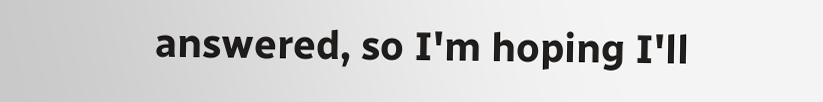answered, so I'm hoping I'll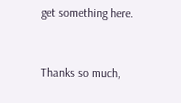get something here.



Thanks so much,